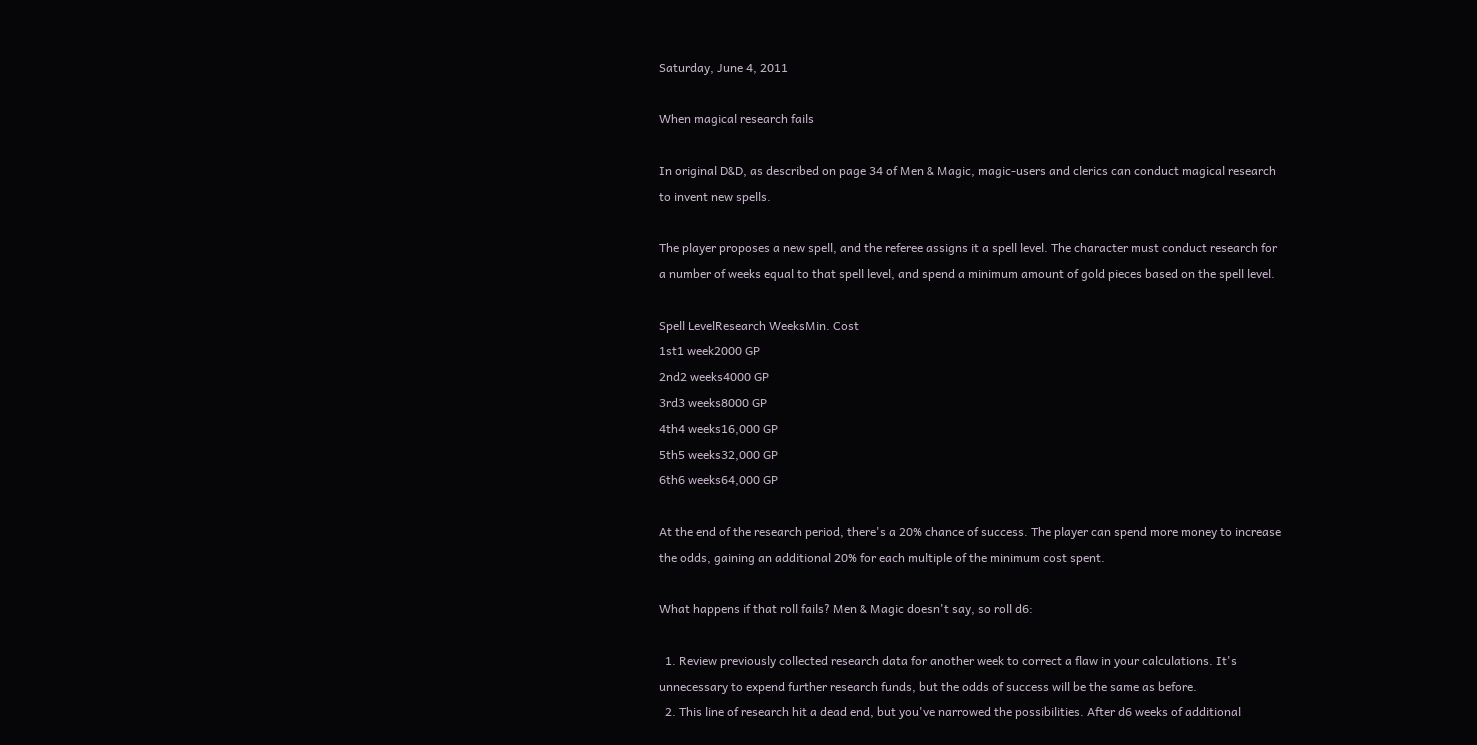Saturday, June 4, 2011

When magical research fails

In original D&D, as described on page 34 of Men & Magic, magic-users and clerics can conduct magical research to invent new spells.

The player proposes a new spell, and the referee assigns it a spell level. The character must conduct research for a number of weeks equal to that spell level, and spend a minimum amount of gold pieces based on the spell level.

Spell LevelResearch WeeksMin. Cost
1st1 week2000 GP
2nd2 weeks4000 GP
3rd3 weeks8000 GP
4th4 weeks16,000 GP
5th5 weeks32,000 GP
6th6 weeks64,000 GP

At the end of the research period, there's a 20% chance of success. The player can spend more money to increase the odds, gaining an additional 20% for each multiple of the minimum cost spent.

What happens if that roll fails? Men & Magic doesn't say, so roll d6:

  1. Review previously collected research data for another week to correct a flaw in your calculations. It's unnecessary to expend further research funds, but the odds of success will be the same as before.
  2. This line of research hit a dead end, but you've narrowed the possibilities. After d6 weeks of additional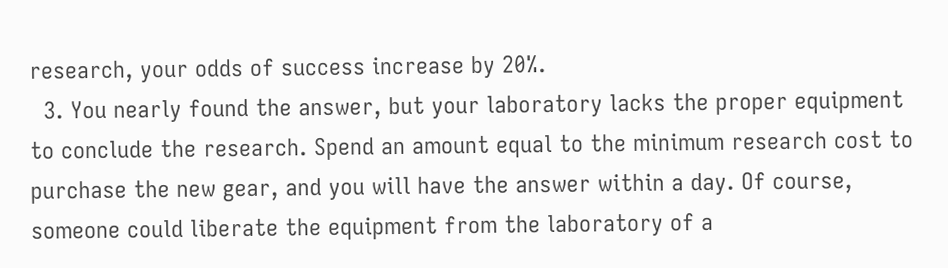research, your odds of success increase by 20%.
  3. You nearly found the answer, but your laboratory lacks the proper equipment to conclude the research. Spend an amount equal to the minimum research cost to purchase the new gear, and you will have the answer within a day. Of course, someone could liberate the equipment from the laboratory of a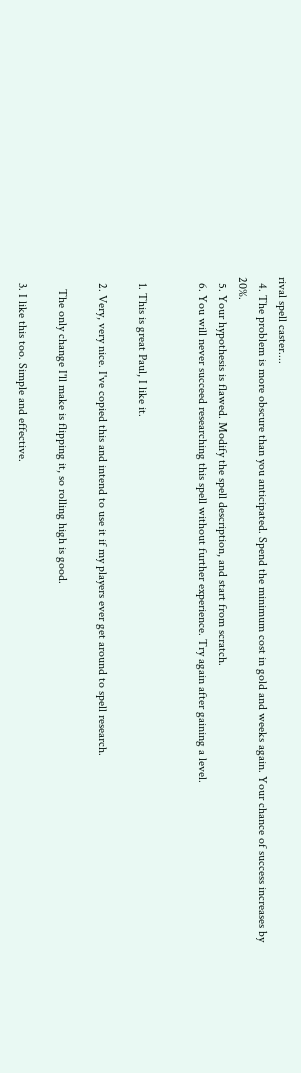rival spell caster....
  4. The problem is more obscure than you anticipated. Spend the minimum cost in gold and weeks again. Your chance of success increases by 20%.
  5. Your hypothesis is flawed. Modify the spell description, and start from scratch.
  6. You will never succeed researching this spell without further experience. Try again after gaining a level.


  1. This is great Paul, I like it.

  2. Very, very nice. I've copied this and intend to use it if my players ever get around to spell research.

    The only change I'll make is flipping it, so rolling high is good.

  3. I like this too. Simple and effective.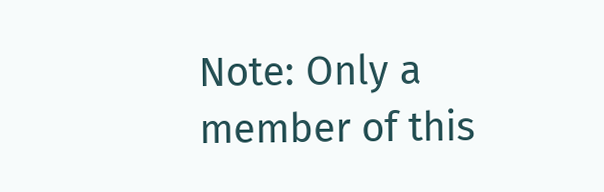Note: Only a member of this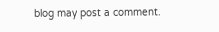blog may post a comment.